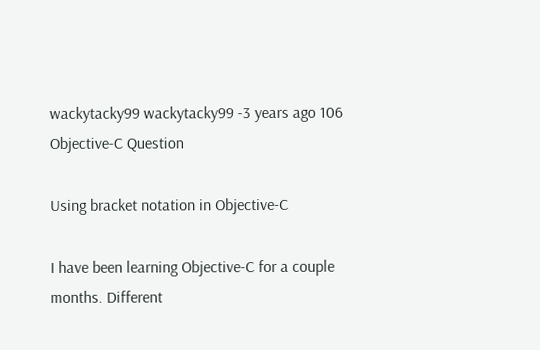wackytacky99 wackytacky99 -3 years ago 106
Objective-C Question

Using bracket notation in Objective-C

I have been learning Objective-C for a couple months. Different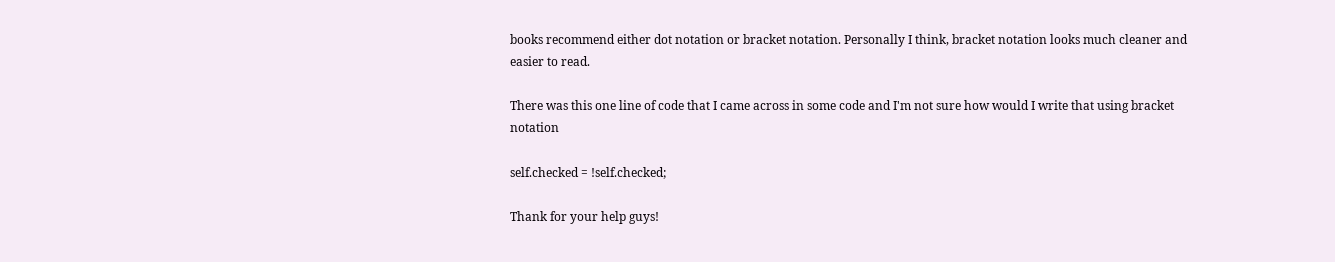books recommend either dot notation or bracket notation. Personally I think, bracket notation looks much cleaner and easier to read.

There was this one line of code that I came across in some code and I'm not sure how would I write that using bracket notation

self.checked = !self.checked;

Thank for your help guys!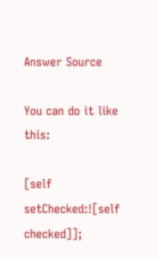Answer Source

You can do it like this:

[self setChecked:![self checked]];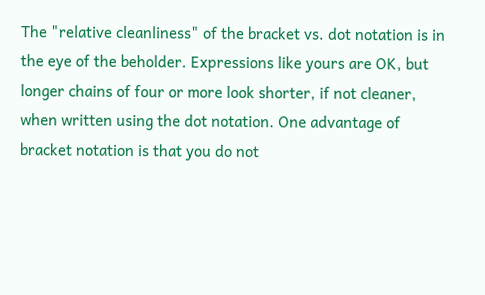The "relative cleanliness" of the bracket vs. dot notation is in the eye of the beholder. Expressions like yours are OK, but longer chains of four or more look shorter, if not cleaner, when written using the dot notation. One advantage of bracket notation is that you do not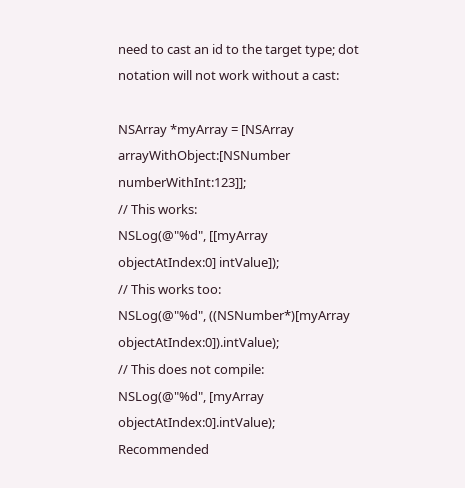need to cast an id to the target type; dot notation will not work without a cast:

NSArray *myArray = [NSArray arrayWithObject:[NSNumber numberWithInt:123]];
// This works:
NSLog(@"%d", [[myArray objectAtIndex:0] intValue]);
// This works too:
NSLog(@"%d", ((NSNumber*)[myArray objectAtIndex:0]).intValue);
// This does not compile:
NSLog(@"%d", [myArray objectAtIndex:0].intValue);
Recommended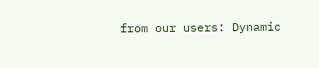from our users: Dynamic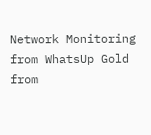Network Monitoring from WhatsUp Gold from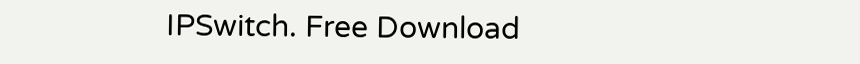IPSwitch. Free Download